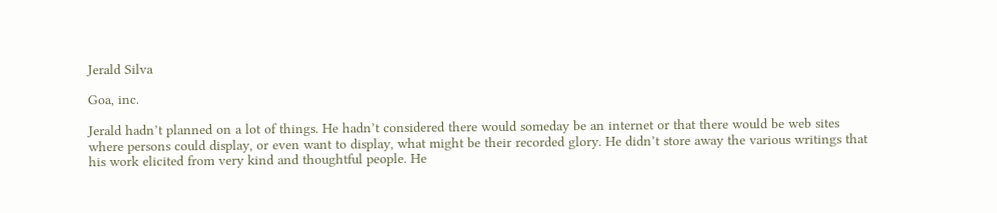Jerald Silva

Goa, inc.

Jerald hadn’t planned on a lot of things. He hadn’t considered there would someday be an internet or that there would be web sites where persons could display, or even want to display, what might be their recorded glory. He didn’t store away the various writings that his work elicited from very kind and thoughtful people. He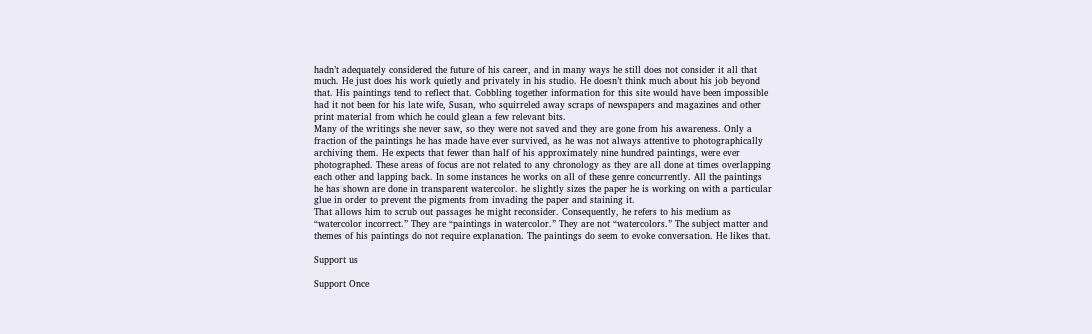hadn’t adequately considered the future of his career, and in many ways he still does not consider it all that much. He just does his work quietly and privately in his studio. He doesn’t think much about his job beyond that. His paintings tend to reflect that. Cobbling together information for this site would have been impossible had it not been for his late wife, Susan, who squirreled away scraps of newspapers and magazines and other print material from which he could glean a few relevant bits.
Many of the writings she never saw, so they were not saved and they are gone from his awareness. Only a fraction of the paintings he has made have ever survived, as he was not always attentive to photographically archiving them. He expects that fewer than half of his approximately nine hundred paintings, were ever photographed. These areas of focus are not related to any chronology as they are all done at times overlapping each other and lapping back. In some instances he works on all of these genre concurrently. All the paintings he has shown are done in transparent watercolor. he slightly sizes the paper he is working on with a particular glue in order to prevent the pigments from invading the paper and staining it.
That allows him to scrub out passages he might reconsider. Consequently, he refers to his medium as “watercolor incorrect.” They are “paintings in watercolor.” They are not “watercolors.” The subject matter and themes of his paintings do not require explanation. The paintings do seem to evoke conversation. He likes that.

Support us

Support Once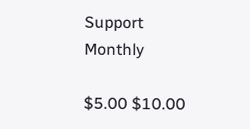Support Monthly

$5.00 $10.00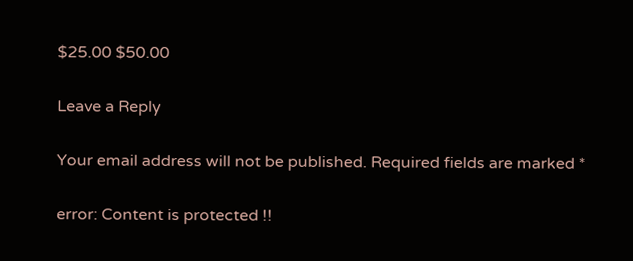$25.00 $50.00

Leave a Reply

Your email address will not be published. Required fields are marked *

error: Content is protected !!